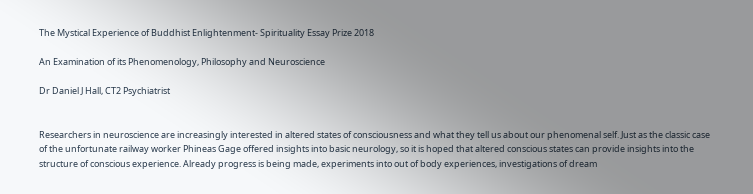The Mystical Experience of Buddhist Enlightenment- Spirituality Essay Prize 2018

An Examination of its Phenomenology, Philosophy and Neuroscience

Dr Daniel J Hall, CT2 Psychiatrist


Researchers in neuroscience are increasingly interested in altered states of consciousness and what they tell us about our phenomenal self. Just as the classic case of the unfortunate railway worker Phineas Gage offered insights into basic neurology, so it is hoped that altered conscious states can provide insights into the structure of conscious experience. Already progress is being made, experiments into out of body experiences, investigations of dream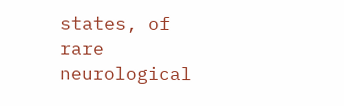states, of rare neurological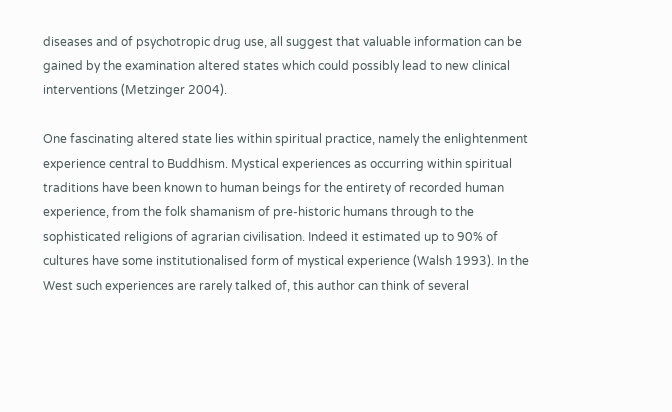diseases and of psychotropic drug use, all suggest that valuable information can be gained by the examination altered states which could possibly lead to new clinical interventions (Metzinger 2004).

One fascinating altered state lies within spiritual practice, namely the enlightenment experience central to Buddhism. Mystical experiences as occurring within spiritual traditions have been known to human beings for the entirety of recorded human experience, from the folk shamanism of pre-historic humans through to the sophisticated religions of agrarian civilisation. Indeed it estimated up to 90% of cultures have some institutionalised form of mystical experience (Walsh 1993). In the West such experiences are rarely talked of, this author can think of several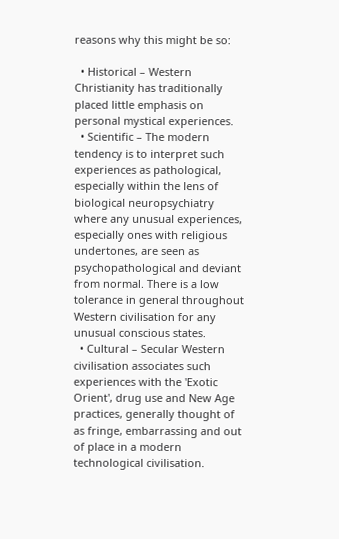reasons why this might be so:

  • Historical – Western Christianity has traditionally placed little emphasis on personal mystical experiences.
  • Scientific – The modern tendency is to interpret such experiences as pathological, especially within the lens of biological neuropsychiatry where any unusual experiences, especially ones with religious undertones, are seen as psychopathological and deviant from normal. There is a low tolerance in general throughout Western civilisation for any unusual conscious states.
  • Cultural – Secular Western civilisation associates such experiences with the 'Exotic Orient', drug use and New Age practices, generally thought of as fringe, embarrassing and out of place in a modern technological civilisation.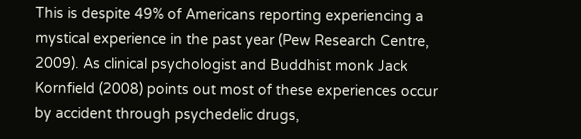This is despite 49% of Americans reporting experiencing a mystical experience in the past year (Pew Research Centre, 2009). As clinical psychologist and Buddhist monk Jack Kornfield (2008) points out most of these experiences occur by accident through psychedelic drugs,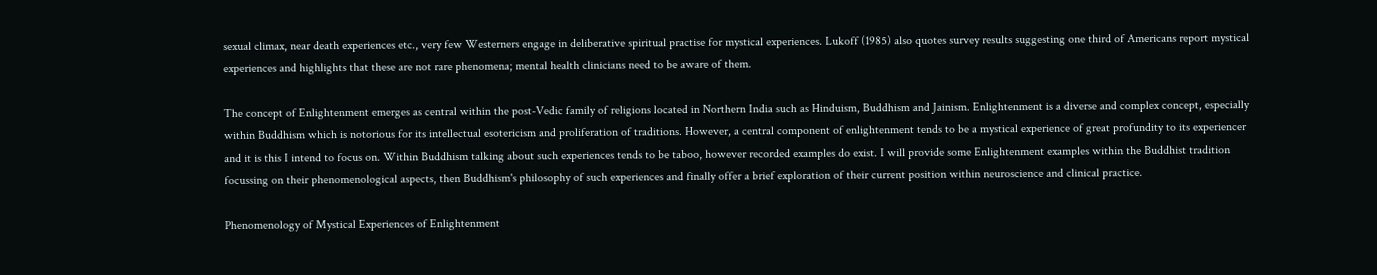sexual climax, near death experiences etc., very few Westerners engage in deliberative spiritual practise for mystical experiences. Lukoff (1985) also quotes survey results suggesting one third of Americans report mystical experiences and highlights that these are not rare phenomena; mental health clinicians need to be aware of them.

The concept of Enlightenment emerges as central within the post-Vedic family of religions located in Northern India such as Hinduism, Buddhism and Jainism. Enlightenment is a diverse and complex concept, especially within Buddhism which is notorious for its intellectual esotericism and proliferation of traditions. However, a central component of enlightenment tends to be a mystical experience of great profundity to its experiencer and it is this I intend to focus on. Within Buddhism talking about such experiences tends to be taboo, however recorded examples do exist. I will provide some Enlightenment examples within the Buddhist tradition focussing on their phenomenological aspects, then Buddhism's philosophy of such experiences and finally offer a brief exploration of their current position within neuroscience and clinical practice.

Phenomenology of Mystical Experiences of Enlightenment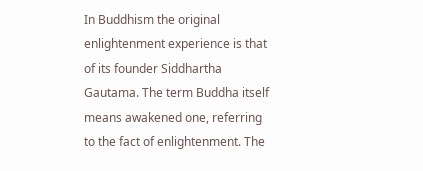In Buddhism the original enlightenment experience is that of its founder Siddhartha Gautama. The term Buddha itself means awakened one, referring to the fact of enlightenment. The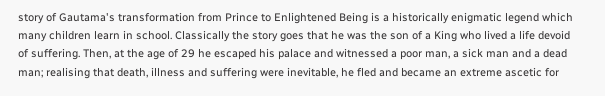story of Gautama's transformation from Prince to Enlightened Being is a historically enigmatic legend which many children learn in school. Classically the story goes that he was the son of a King who lived a life devoid of suffering. Then, at the age of 29 he escaped his palace and witnessed a poor man, a sick man and a dead man; realising that death, illness and suffering were inevitable, he fled and became an extreme ascetic for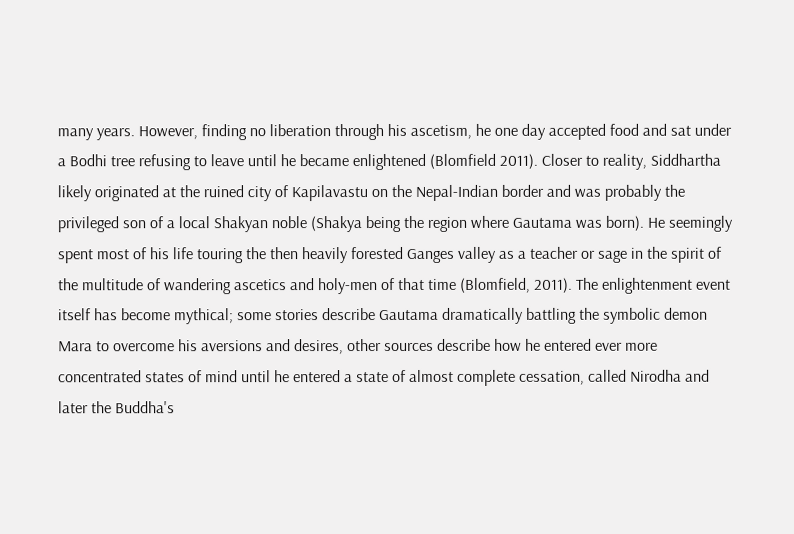many years. However, finding no liberation through his ascetism, he one day accepted food and sat under a Bodhi tree refusing to leave until he became enlightened (Blomfield 2011). Closer to reality, Siddhartha likely originated at the ruined city of Kapilavastu on the Nepal-Indian border and was probably the privileged son of a local Shakyan noble (Shakya being the region where Gautama was born). He seemingly spent most of his life touring the then heavily forested Ganges valley as a teacher or sage in the spirit of the multitude of wandering ascetics and holy-men of that time (Blomfield, 2011). The enlightenment event itself has become mythical; some stories describe Gautama dramatically battling the symbolic demon Mara to overcome his aversions and desires, other sources describe how he entered ever more concentrated states of mind until he entered a state of almost complete cessation, called Nirodha and later the Buddha's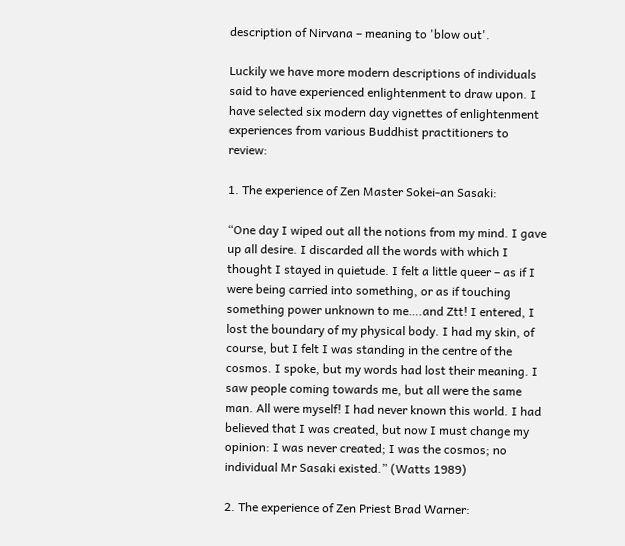description of Nirvana – meaning to 'blow out'.

Luckily we have more modern descriptions of individuals said to have experienced enlightenment to draw upon. I have selected six modern day vignettes of enlightenment experiences from various Buddhist practitioners to review:

1. The experience of Zen Master Sokei-an Sasaki:

“One day I wiped out all the notions from my mind. I gave up all desire. I discarded all the words with which I thought I stayed in quietude. I felt a little queer – as if I were being carried into something, or as if touching something power unknown to me….and Ztt! I entered, I lost the boundary of my physical body. I had my skin, of course, but I felt I was standing in the centre of the cosmos. I spoke, but my words had lost their meaning. I saw people coming towards me, but all were the same man. All were myself! I had never known this world. I had believed that I was created, but now I must change my opinion: I was never created; I was the cosmos; no individual Mr Sasaki existed.” (Watts 1989)

2. The experience of Zen Priest Brad Warner: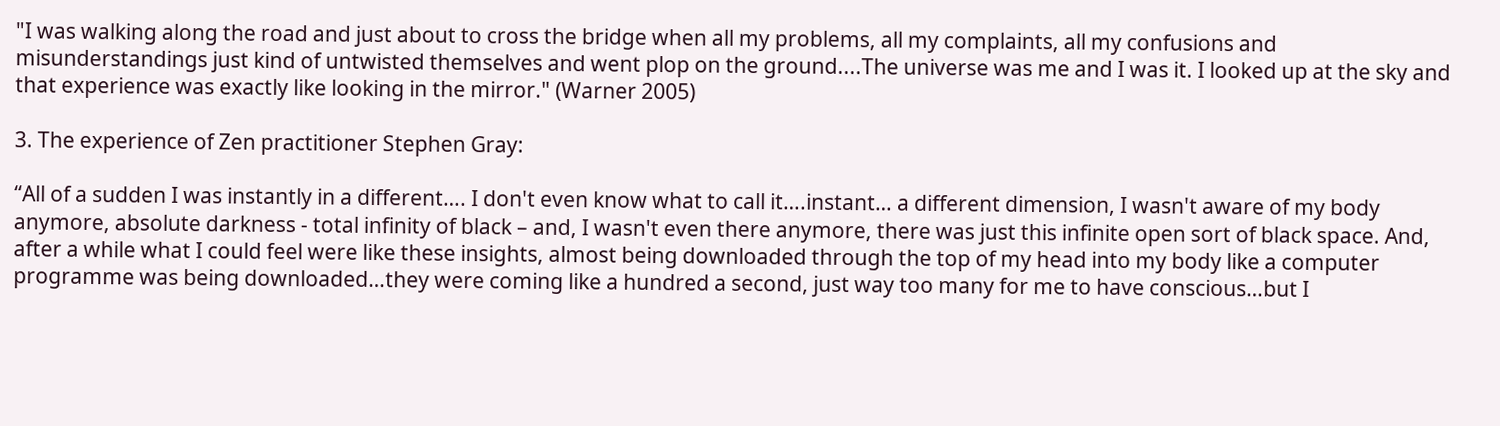"I was walking along the road and just about to cross the bridge when all my problems, all my complaints, all my confusions and misunderstandings just kind of untwisted themselves and went plop on the ground....The universe was me and I was it. I looked up at the sky and that experience was exactly like looking in the mirror." (Warner 2005)

3. The experience of Zen practitioner Stephen Gray:

“All of a sudden I was instantly in a different…. I don't even know what to call it….instant… a different dimension, I wasn't aware of my body anymore, absolute darkness - total infinity of black – and, I wasn't even there anymore, there was just this infinite open sort of black space. And, after a while what I could feel were like these insights, almost being downloaded through the top of my head into my body like a computer programme was being downloaded…they were coming like a hundred a second, just way too many for me to have conscious…but I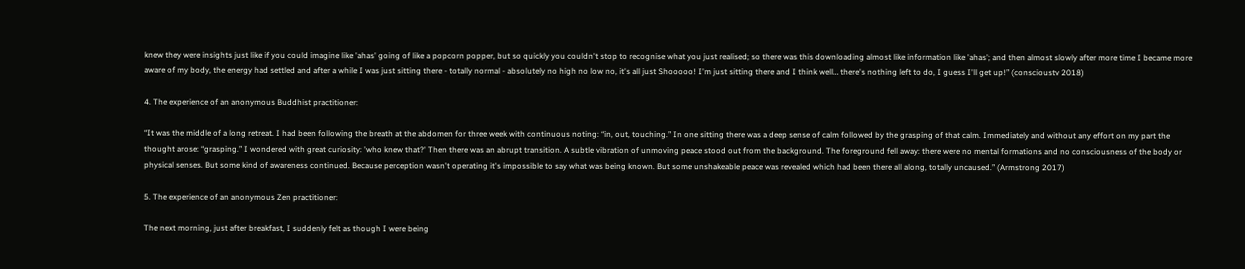knew they were insights just like if you could imagine like 'ahas' going of like a popcorn popper, but so quickly you couldn't stop to recognise what you just realised; so there was this downloading almost like information like 'ahas'; and then almost slowly after more time I became more aware of my body, the energy had settled and after a while I was just sitting there - totally normal - absolutely no high no low no, it's all just Shooooo! I'm just sitting there and I think well… there's nothing left to do, I guess I'll get up!” (conscioustv 2018)

4. The experience of an anonymous Buddhist practitioner:

“It was the middle of a long retreat. I had been following the breath at the abdomen for three week with continuous noting: “in, out, touching.” In one sitting there was a deep sense of calm followed by the grasping of that calm. Immediately and without any effort on my part the thought arose: “grasping.” I wondered with great curiosity: 'who knew that?' Then there was an abrupt transition. A subtle vibration of unmoving peace stood out from the background. The foreground fell away: there were no mental formations and no consciousness of the body or physical senses. But some kind of awareness continued. Because perception wasn't operating it's impossible to say what was being known. But some unshakeable peace was revealed which had been there all along, totally uncaused.” (Armstrong 2017)

5. The experience of an anonymous Zen practitioner:

The next morning, just after breakfast, I suddenly felt as though I were being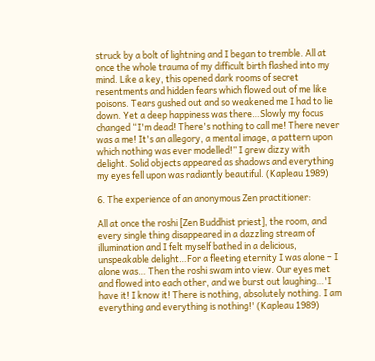struck by a bolt of lightning and I began to tremble. All at once the whole trauma of my difficult birth flashed into my mind. Like a key, this opened dark rooms of secret resentments and hidden fears which flowed out of me like poisons. Tears gushed out and so weakened me I had to lie down. Yet a deep happiness was there…Slowly my focus changed “I'm dead! There's nothing to call me! There never was a me! It's an allegory, a mental image, a pattern upon which nothing was ever modelled!” I grew dizzy with delight. Solid objects appeared as shadows and everything my eyes fell upon was radiantly beautiful. (Kapleau 1989)

6. The experience of an anonymous Zen practitioner:

All at once the roshi [Zen Buddhist priest], the room, and every single thing disappeared in a dazzling stream of illumination and I felt myself bathed in a delicious, unspeakable delight…For a fleeting eternity I was alone – I alone was… Then the roshi swam into view. Our eyes met and flowed into each other, and we burst out laughing…'I have it! I know it! There is nothing, absolutely nothing. I am everything and everything is nothing!' (Kapleau 1989)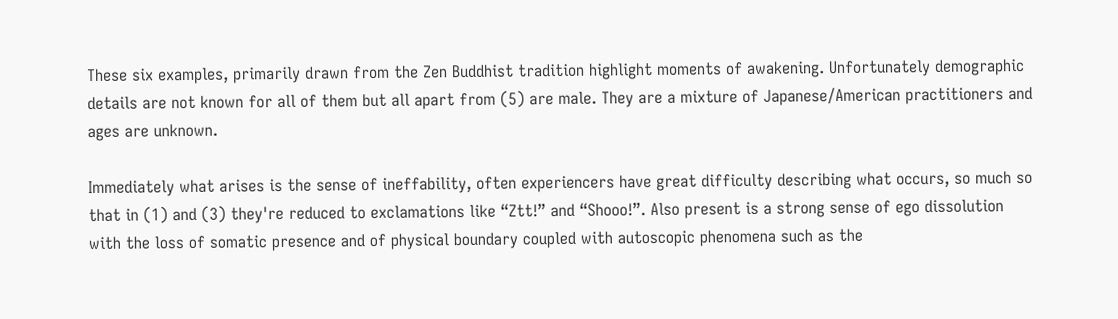These six examples, primarily drawn from the Zen Buddhist tradition highlight moments of awakening. Unfortunately demographic details are not known for all of them but all apart from (5) are male. They are a mixture of Japanese/American practitioners and ages are unknown.

Immediately what arises is the sense of ineffability, often experiencers have great difficulty describing what occurs, so much so that in (1) and (3) they're reduced to exclamations like “Ztt!” and “Shooo!”. Also present is a strong sense of ego dissolution with the loss of somatic presence and of physical boundary coupled with autoscopic phenomena such as the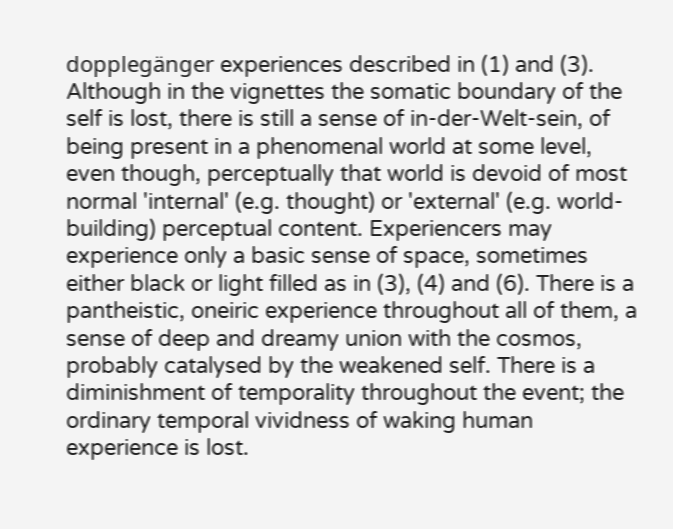dopplegänger experiences described in (1) and (3). Although in the vignettes the somatic boundary of the self is lost, there is still a sense of in-der-Welt-sein, of being present in a phenomenal world at some level, even though, perceptually that world is devoid of most normal 'internal' (e.g. thought) or 'external' (e.g. world-building) perceptual content. Experiencers may experience only a basic sense of space, sometimes either black or light filled as in (3), (4) and (6). There is a pantheistic, oneiric experience throughout all of them, a sense of deep and dreamy union with the cosmos, probably catalysed by the weakened self. There is a diminishment of temporality throughout the event; the ordinary temporal vividness of waking human experience is lost.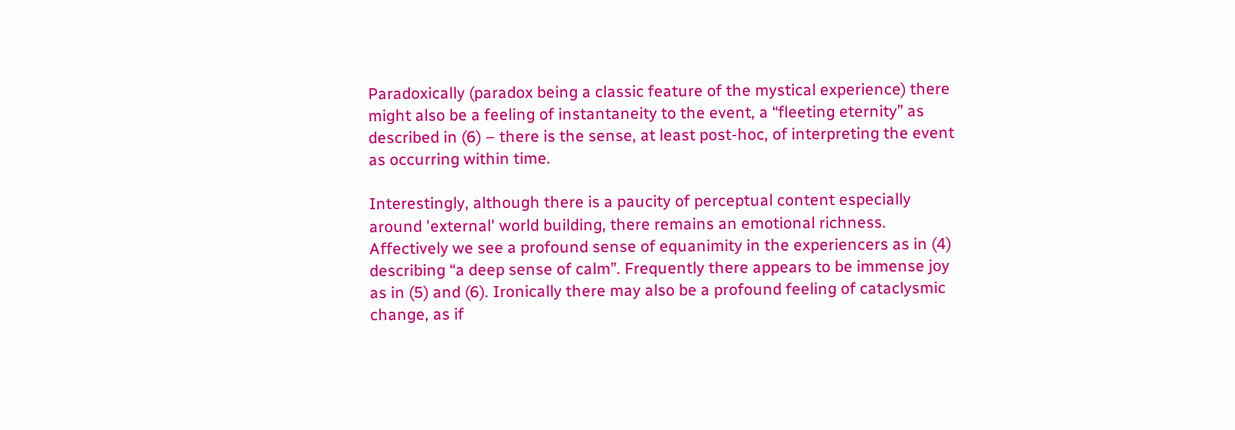Paradoxically (paradox being a classic feature of the mystical experience) there might also be a feeling of instantaneity to the event, a “fleeting eternity” as described in (6) – there is the sense, at least post-hoc, of interpreting the event as occurring within time.

Interestingly, although there is a paucity of perceptual content especially around 'external' world building, there remains an emotional richness. Affectively we see a profound sense of equanimity in the experiencers as in (4) describing “a deep sense of calm”. Frequently there appears to be immense joy as in (5) and (6). Ironically there may also be a profound feeling of cataclysmic change, as if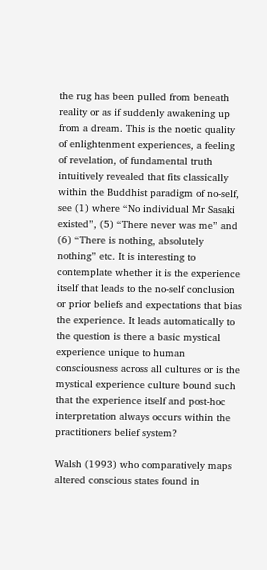the rug has been pulled from beneath reality or as if suddenly awakening up from a dream. This is the noetic quality of enlightenment experiences, a feeling of revelation, of fundamental truth intuitively revealed that fits classically within the Buddhist paradigm of no-self, see (1) where “No individual Mr Sasaki existed”, (5) “There never was me” and (6) “There is nothing, absolutely nothing” etc. It is interesting to contemplate whether it is the experience itself that leads to the no-self conclusion or prior beliefs and expectations that bias the experience. It leads automatically to the question is there a basic mystical experience unique to human consciousness across all cultures or is the mystical experience culture bound such that the experience itself and post-hoc interpretation always occurs within the practitioners belief system?

Walsh (1993) who comparatively maps altered conscious states found in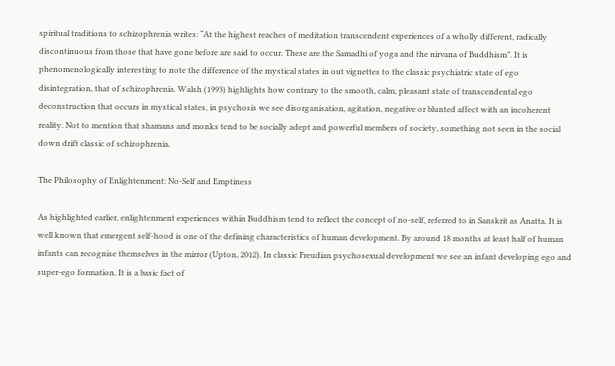spiritual traditions to schizophrenia writes: “At the highest reaches of meditation transcendent experiences of a wholly different, radically discontinuous from those that have gone before are said to occur. These are the Samadhi of yoga and the nirvana of Buddhism”. It is phenomenologically interesting to note the difference of the mystical states in out vignettes to the classic psychiatric state of ego disintegration, that of schizophrenia. Walsh (1993) highlights how contrary to the smooth, calm, pleasant state of transcendental ego deconstruction that occurs in mystical states, in psychosis we see disorganisation, agitation, negative or blunted affect with an incoherent reality. Not to mention that shamans and monks tend to be socially adept and powerful members of society, something not seen in the social down drift classic of schizophrenia.

The Philosophy of Enlightenment: No-Self and Emptiness

As highlighted earlier, enlightenment experiences within Buddhism tend to reflect the concept of no-self, referred to in Sanskrit as Anatta. It is well known that emergent self-hood is one of the defining characteristics of human development. By around 18 months at least half of human infants can recognise themselves in the mirror (Upton, 2012). In classic Freudian psychosexual development we see an infant developing ego and super-ego formation. It is a basic fact of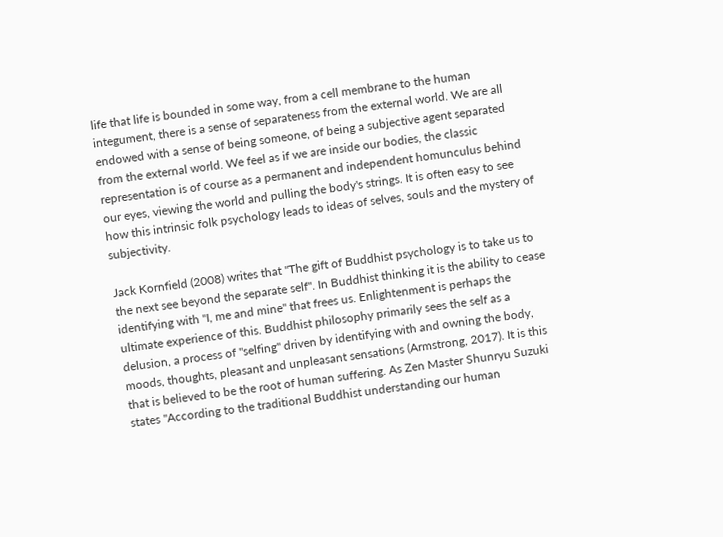life that life is bounded in some way, from a cell membrane to the human integument, there is a sense of separateness from the external world. We are all endowed with a sense of being someone, of being a subjective agent separated from the external world. We feel as if we are inside our bodies, the classic representation is of course as a permanent and independent homunculus behind our eyes, viewing the world and pulling the body's strings. It is often easy to see how this intrinsic folk psychology leads to ideas of selves, souls and the mystery of subjectivity.

Jack Kornfield (2008) writes that "The gift of Buddhist psychology is to take us to the next see beyond the separate self". In Buddhist thinking it is the ability to cease identifying with "I, me and mine" that frees us. Enlightenment is perhaps the ultimate experience of this. Buddhist philosophy primarily sees the self as a delusion, a process of "selfing" driven by identifying with and owning the body, moods, thoughts, pleasant and unpleasant sensations (Armstrong, 2017). It is this that is believed to be the root of human suffering. As Zen Master Shunryu Suzuki states "According to the traditional Buddhist understanding our human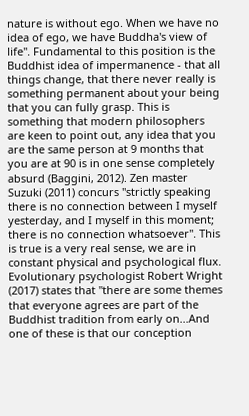nature is without ego. When we have no idea of ego, we have Buddha's view of life". Fundamental to this position is the Buddhist idea of impermanence - that all things change, that there never really is something permanent about your being that you can fully grasp. This is something that modern philosophers are keen to point out, any idea that you are the same person at 9 months that you are at 90 is in one sense completely absurd (Baggini, 2012). Zen master Suzuki (2011) concurs "strictly speaking there is no connection between I myself yesterday, and I myself in this moment; there is no connection whatsoever". This is true is a very real sense, we are in constant physical and psychological flux. Evolutionary psychologist Robert Wright (2017) states that "there are some themes that everyone agrees are part of the Buddhist tradition from early on...And one of these is that our conception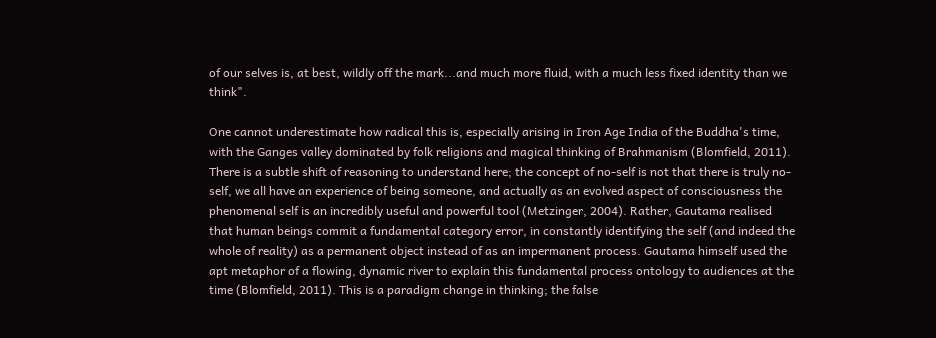of our selves is, at best, wildly off the mark...and much more fluid, with a much less fixed identity than we think".

One cannot underestimate how radical this is, especially arising in Iron Age India of the Buddha's time, with the Ganges valley dominated by folk religions and magical thinking of Brahmanism (Blomfield, 2011). There is a subtle shift of reasoning to understand here; the concept of no-self is not that there is truly no-self, we all have an experience of being someone, and actually as an evolved aspect of consciousness the phenomenal self is an incredibly useful and powerful tool (Metzinger, 2004). Rather, Gautama realised that human beings commit a fundamental category error, in constantly identifying the self (and indeed the whole of reality) as a permanent object instead of as an impermanent process. Gautama himself used the apt metaphor of a flowing, dynamic river to explain this fundamental process ontology to audiences at the time (Blomfield, 2011). This is a paradigm change in thinking; the false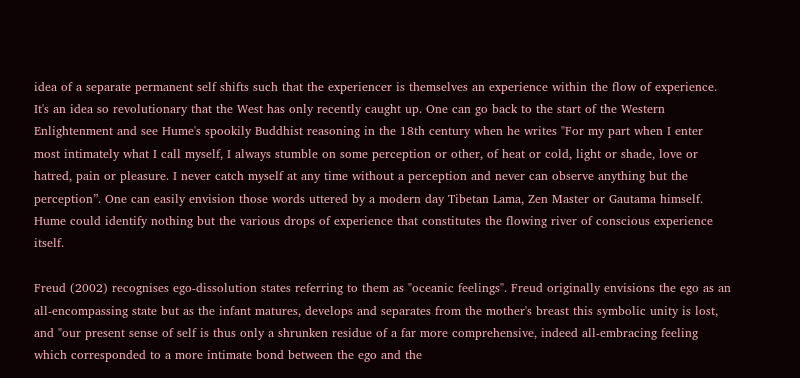idea of a separate permanent self shifts such that the experiencer is themselves an experience within the flow of experience. It's an idea so revolutionary that the West has only recently caught up. One can go back to the start of the Western Enlightenment and see Hume's spookily Buddhist reasoning in the 18th century when he writes "For my part when I enter most intimately what I call myself, I always stumble on some perception or other, of heat or cold, light or shade, love or hatred, pain or pleasure. I never catch myself at any time without a perception and never can observe anything but the perception”. One can easily envision those words uttered by a modern day Tibetan Lama, Zen Master or Gautama himself. Hume could identify nothing but the various drops of experience that constitutes the flowing river of conscious experience itself.

Freud (2002) recognises ego-dissolution states referring to them as "oceanic feelings". Freud originally envisions the ego as an all-encompassing state but as the infant matures, develops and separates from the mother's breast this symbolic unity is lost, and "our present sense of self is thus only a shrunken residue of a far more comprehensive, indeed all-embracing feeling which corresponded to a more intimate bond between the ego and the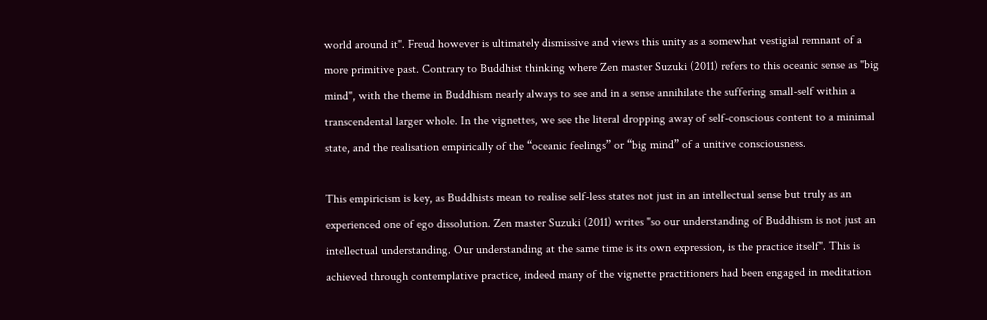world around it". Freud however is ultimately dismissive and views this unity as a somewhat vestigial remnant of a more primitive past. Contrary to Buddhist thinking where Zen master Suzuki (2011) refers to this oceanic sense as "big mind", with the theme in Buddhism nearly always to see and in a sense annihilate the suffering small-self within a transcendental larger whole. In the vignettes, we see the literal dropping away of self-conscious content to a minimal state, and the realisation empirically of the “oceanic feelings” or “big mind” of a unitive consciousness.

This empiricism is key, as Buddhists mean to realise self-less states not just in an intellectual sense but truly as an experienced one of ego dissolution. Zen master Suzuki (2011) writes "so our understanding of Buddhism is not just an intellectual understanding. Our understanding at the same time is its own expression, is the practice itself". This is achieved through contemplative practice, indeed many of the vignette practitioners had been engaged in meditation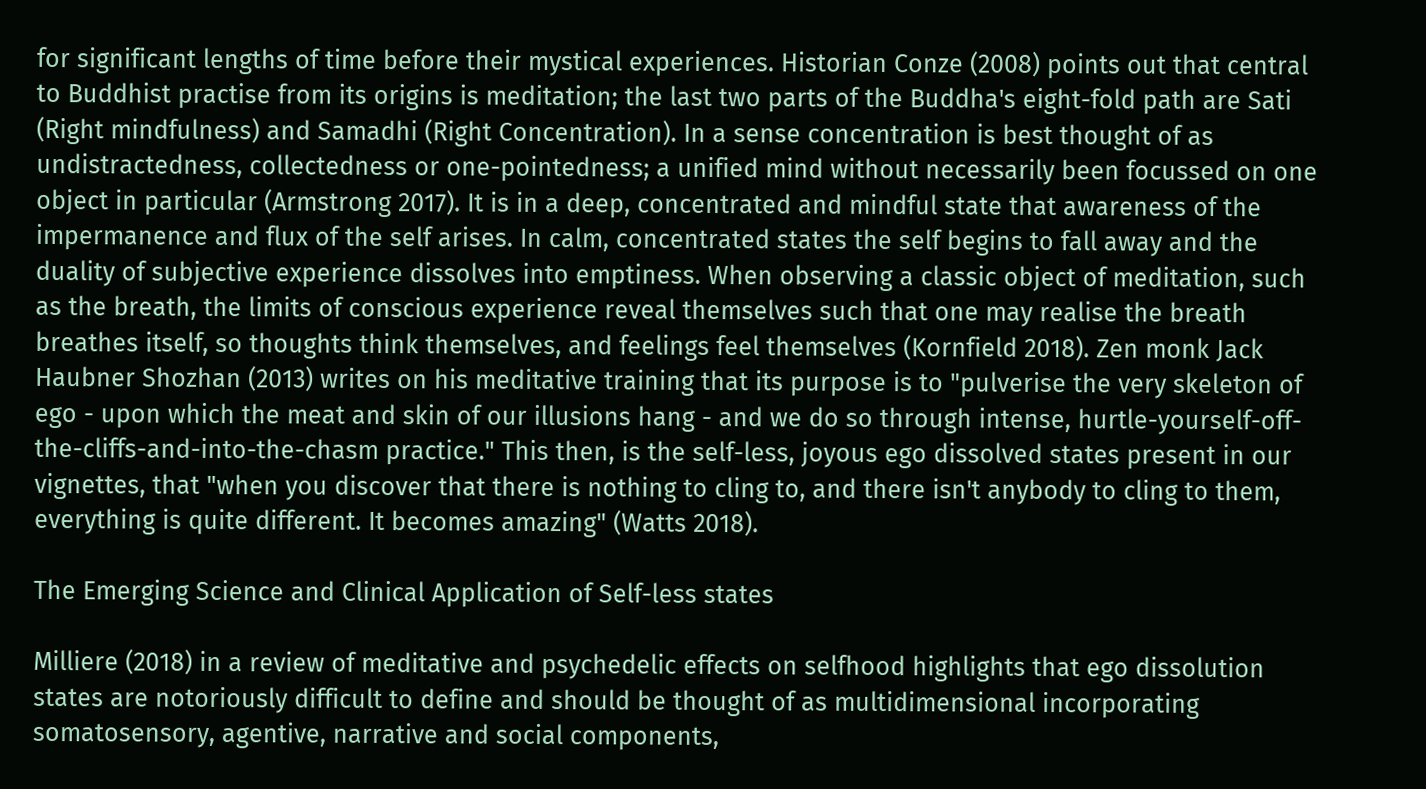for significant lengths of time before their mystical experiences. Historian Conze (2008) points out that central to Buddhist practise from its origins is meditation; the last two parts of the Buddha's eight-fold path are Sati (Right mindfulness) and Samadhi (Right Concentration). In a sense concentration is best thought of as undistractedness, collectedness or one-pointedness; a unified mind without necessarily been focussed on one object in particular (Armstrong 2017). It is in a deep, concentrated and mindful state that awareness of the impermanence and flux of the self arises. In calm, concentrated states the self begins to fall away and the duality of subjective experience dissolves into emptiness. When observing a classic object of meditation, such as the breath, the limits of conscious experience reveal themselves such that one may realise the breath breathes itself, so thoughts think themselves, and feelings feel themselves (Kornfield 2018). Zen monk Jack Haubner Shozhan (2013) writes on his meditative training that its purpose is to "pulverise the very skeleton of ego - upon which the meat and skin of our illusions hang - and we do so through intense, hurtle-yourself-off-the-cliffs-and-into-the-chasm practice." This then, is the self-less, joyous ego dissolved states present in our vignettes, that "when you discover that there is nothing to cling to, and there isn't anybody to cling to them, everything is quite different. It becomes amazing" (Watts 2018).

The Emerging Science and Clinical Application of Self-less states

Milliere (2018) in a review of meditative and psychedelic effects on selfhood highlights that ego dissolution states are notoriously difficult to define and should be thought of as multidimensional incorporating somatosensory, agentive, narrative and social components,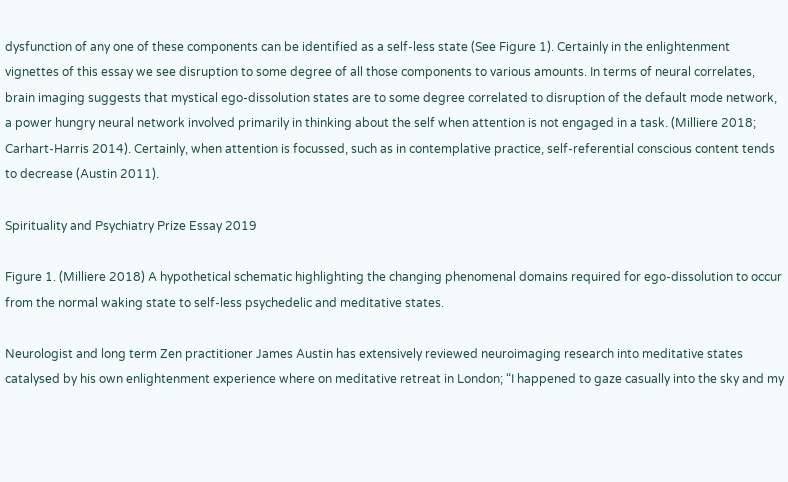dysfunction of any one of these components can be identified as a self-less state (See Figure 1). Certainly in the enlightenment vignettes of this essay we see disruption to some degree of all those components to various amounts. In terms of neural correlates, brain imaging suggests that mystical ego-dissolution states are to some degree correlated to disruption of the default mode network, a power hungry neural network involved primarily in thinking about the self when attention is not engaged in a task. (Milliere 2018; Carhart-Harris 2014). Certainly, when attention is focussed, such as in contemplative practice, self-referential conscious content tends to decrease (Austin 2011).

Spirituality and Psychiatry Prize Essay 2019

Figure 1. (Milliere 2018) A hypothetical schematic highlighting the changing phenomenal domains required for ego-dissolution to occur from the normal waking state to self-less psychedelic and meditative states.

Neurologist and long term Zen practitioner James Austin has extensively reviewed neuroimaging research into meditative states catalysed by his own enlightenment experience where on meditative retreat in London; “I happened to gaze casually into the sky and my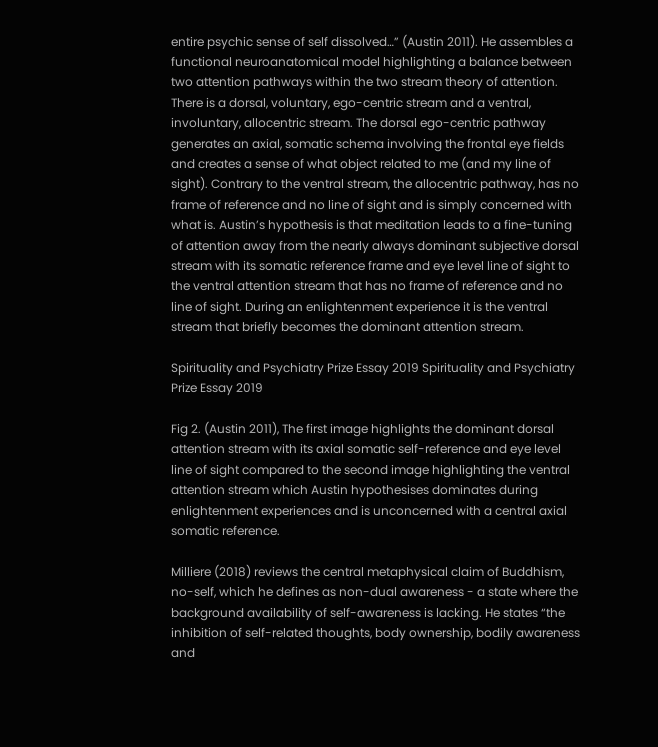entire psychic sense of self dissolved…” (Austin 2011). He assembles a functional neuroanatomical model highlighting a balance between two attention pathways within the two stream theory of attention. There is a dorsal, voluntary, ego-centric stream and a ventral, involuntary, allocentric stream. The dorsal ego-centric pathway generates an axial, somatic schema involving the frontal eye fields and creates a sense of what object related to me (and my line of sight). Contrary to the ventral stream, the allocentric pathway, has no frame of reference and no line of sight and is simply concerned with what is. Austin’s hypothesis is that meditation leads to a fine-tuning of attention away from the nearly always dominant subjective dorsal stream with its somatic reference frame and eye level line of sight to the ventral attention stream that has no frame of reference and no line of sight. During an enlightenment experience it is the ventral stream that briefly becomes the dominant attention stream.

Spirituality and Psychiatry Prize Essay 2019 Spirituality and Psychiatry Prize Essay 2019

Fig 2. (Austin 2011), The first image highlights the dominant dorsal attention stream with its axial somatic self-reference and eye level line of sight compared to the second image highlighting the ventral attention stream which Austin hypothesises dominates during enlightenment experiences and is unconcerned with a central axial somatic reference.

Milliere (2018) reviews the central metaphysical claim of Buddhism, no-self, which he defines as non-dual awareness - a state where the background availability of self-awareness is lacking. He states “the inhibition of self-related thoughts, body ownership, bodily awareness and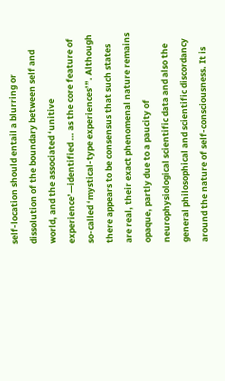self-location should entail a blurring or dissolution of the boundary between self and world, and the associated ‘unitive experience’—identified … as the core feature of so-called ‘mystical-type experiences’”. Although there appears to be consensus that such states are real, their exact phenomenal nature remains opaque, partly due to a paucity of neurophysiological scientific data and also the general philosophical and scientific discordancy around the nature of self-consciousness. It is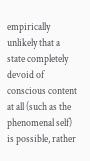empirically unlikely that a state completely devoid of conscious content at all (such as the phenomenal self) is possible, rather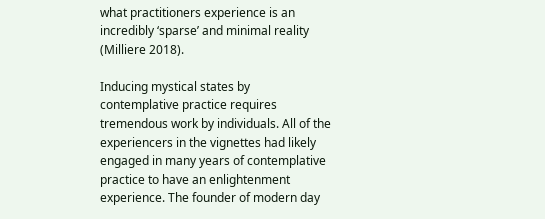what practitioners experience is an incredibly ‘sparse’ and minimal reality (Milliere 2018).

Inducing mystical states by contemplative practice requires tremendous work by individuals. All of the experiencers in the vignettes had likely engaged in many years of contemplative practice to have an enlightenment experience. The founder of modern day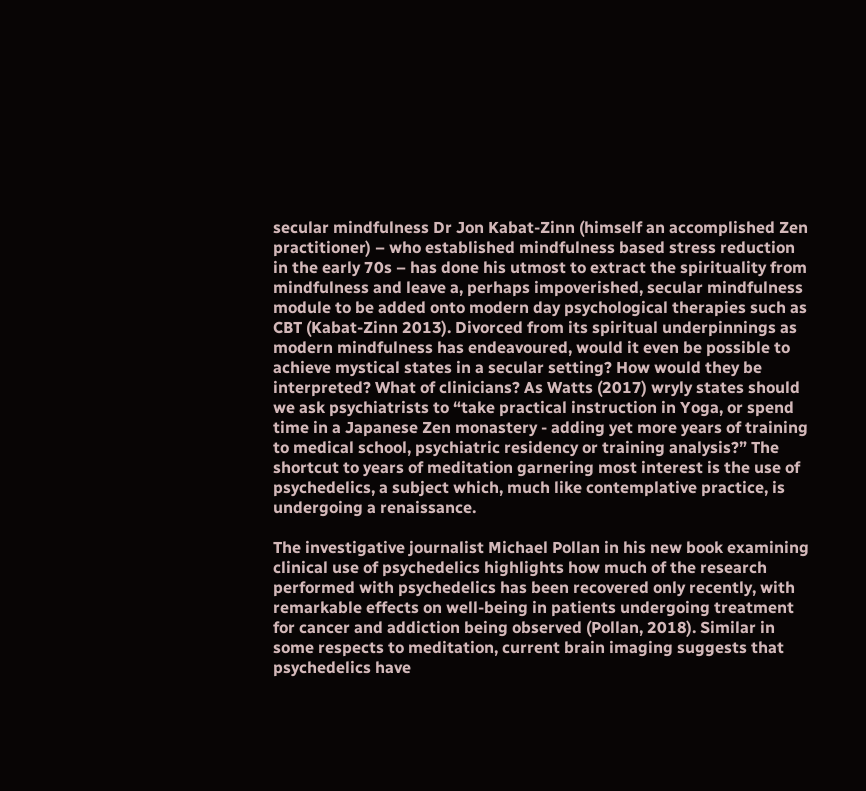secular mindfulness Dr Jon Kabat-Zinn (himself an accomplished Zen practitioner) – who established mindfulness based stress reduction in the early 70s – has done his utmost to extract the spirituality from mindfulness and leave a, perhaps impoverished, secular mindfulness module to be added onto modern day psychological therapies such as CBT (Kabat-Zinn 2013). Divorced from its spiritual underpinnings as modern mindfulness has endeavoured, would it even be possible to achieve mystical states in a secular setting? How would they be interpreted? What of clinicians? As Watts (2017) wryly states should we ask psychiatrists to “take practical instruction in Yoga, or spend time in a Japanese Zen monastery - adding yet more years of training to medical school, psychiatric residency or training analysis?” The shortcut to years of meditation garnering most interest is the use of psychedelics, a subject which, much like contemplative practice, is undergoing a renaissance.

The investigative journalist Michael Pollan in his new book examining clinical use of psychedelics highlights how much of the research performed with psychedelics has been recovered only recently, with remarkable effects on well-being in patients undergoing treatment for cancer and addiction being observed (Pollan, 2018). Similar in some respects to meditation, current brain imaging suggests that psychedelics have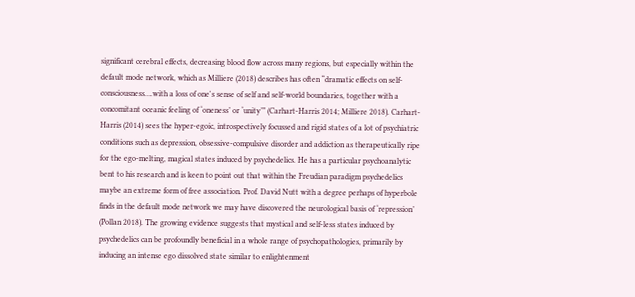significant cerebral effects, decreasing blood flow across many regions, but especially within the default mode network, which as Milliere (2018) describes has often “dramatic effects on self-consciousness….with a loss of one's sense of self and self-world boundaries, together with a concomitant oceanic feeling of ‘oneness’ or ‘unity’” (Carhart-Harris 2014; Milliere 2018). Carhart-Harris (2014) sees the hyper-egoic, introspectively focussed and rigid states of a lot of psychiatric conditions such as depression, obsessive-compulsive disorder and addiction as therapeutically ripe for the ego-melting, magical states induced by psychedelics. He has a particular psychoanalytic bent to his research and is keen to point out that within the Freudian paradigm psychedelics maybe an extreme form of free association. Prof. David Nutt with a degree perhaps of hyperbole finds in the default mode network we may have discovered the neurological basis of ‘repression’ (Pollan 2018). The growing evidence suggests that mystical and self-less states induced by psychedelics can be profoundly beneficial in a whole range of psychopathologies, primarily by inducing an intense ego dissolved state similar to enlightenment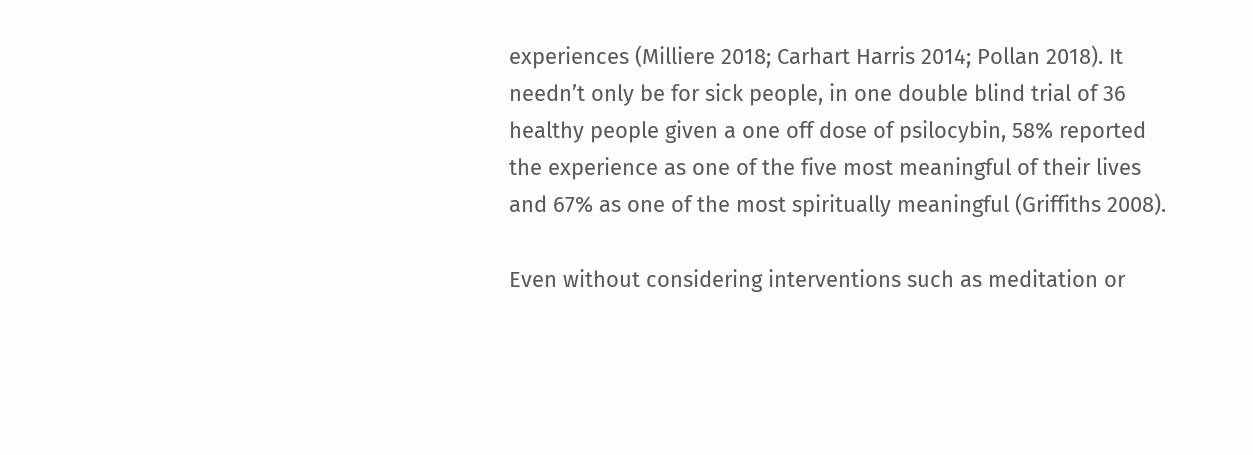experiences (Milliere 2018; Carhart Harris 2014; Pollan 2018). It needn’t only be for sick people, in one double blind trial of 36 healthy people given a one off dose of psilocybin, 58% reported the experience as one of the five most meaningful of their lives and 67% as one of the most spiritually meaningful (Griffiths 2008).

Even without considering interventions such as meditation or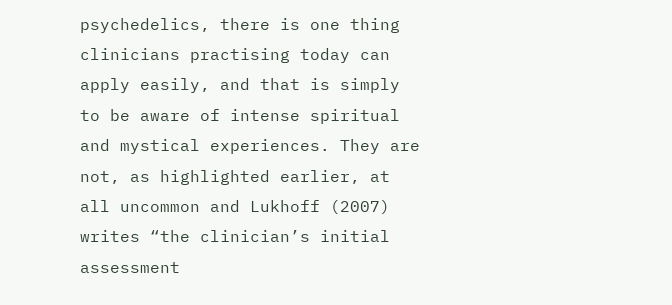psychedelics, there is one thing clinicians practising today can apply easily, and that is simply to be aware of intense spiritual and mystical experiences. They are not, as highlighted earlier, at all uncommon and Lukhoff (2007) writes “the clinician’s initial assessment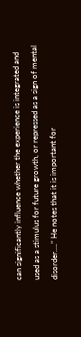can significantly influence whether the experience is integrated and used as a stimulus for future growth, or repressed as a sign of mental disorder….” He notes that it is important for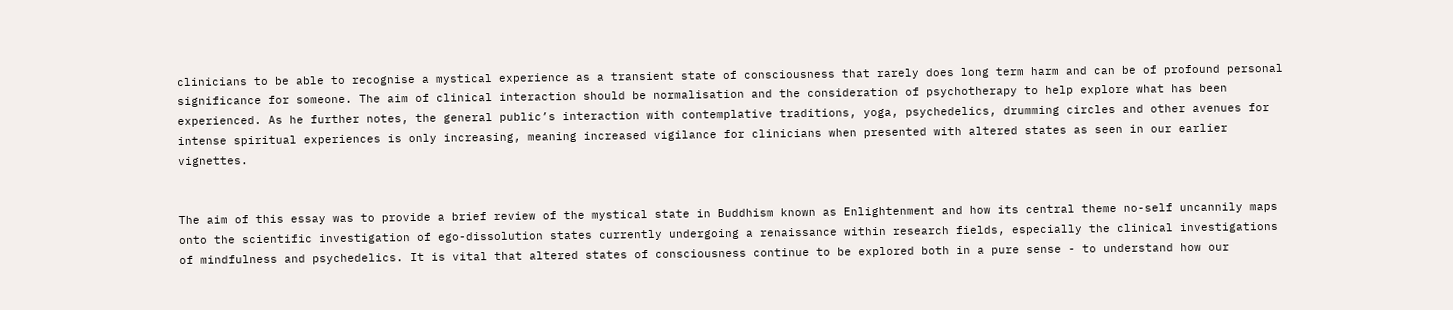clinicians to be able to recognise a mystical experience as a transient state of consciousness that rarely does long term harm and can be of profound personal significance for someone. The aim of clinical interaction should be normalisation and the consideration of psychotherapy to help explore what has been experienced. As he further notes, the general public’s interaction with contemplative traditions, yoga, psychedelics, drumming circles and other avenues for intense spiritual experiences is only increasing, meaning increased vigilance for clinicians when presented with altered states as seen in our earlier vignettes.


The aim of this essay was to provide a brief review of the mystical state in Buddhism known as Enlightenment and how its central theme no-self uncannily maps onto the scientific investigation of ego-dissolution states currently undergoing a renaissance within research fields, especially the clinical investigations of mindfulness and psychedelics. It is vital that altered states of consciousness continue to be explored both in a pure sense - to understand how our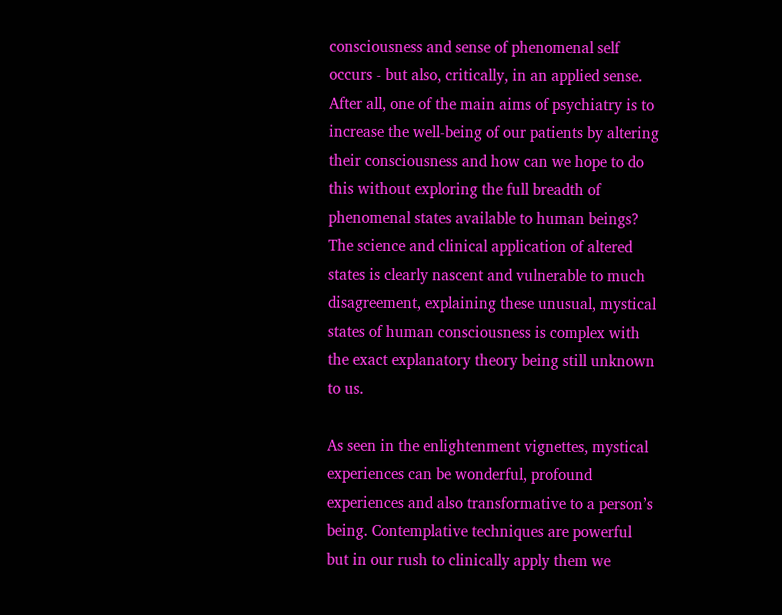consciousness and sense of phenomenal self occurs - but also, critically, in an applied sense. After all, one of the main aims of psychiatry is to increase the well-being of our patients by altering their consciousness and how can we hope to do this without exploring the full breadth of phenomenal states available to human beings? The science and clinical application of altered states is clearly nascent and vulnerable to much disagreement, explaining these unusual, mystical states of human consciousness is complex with the exact explanatory theory being still unknown to us.

As seen in the enlightenment vignettes, mystical experiences can be wonderful, profound experiences and also transformative to a person’s being. Contemplative techniques are powerful but in our rush to clinically apply them we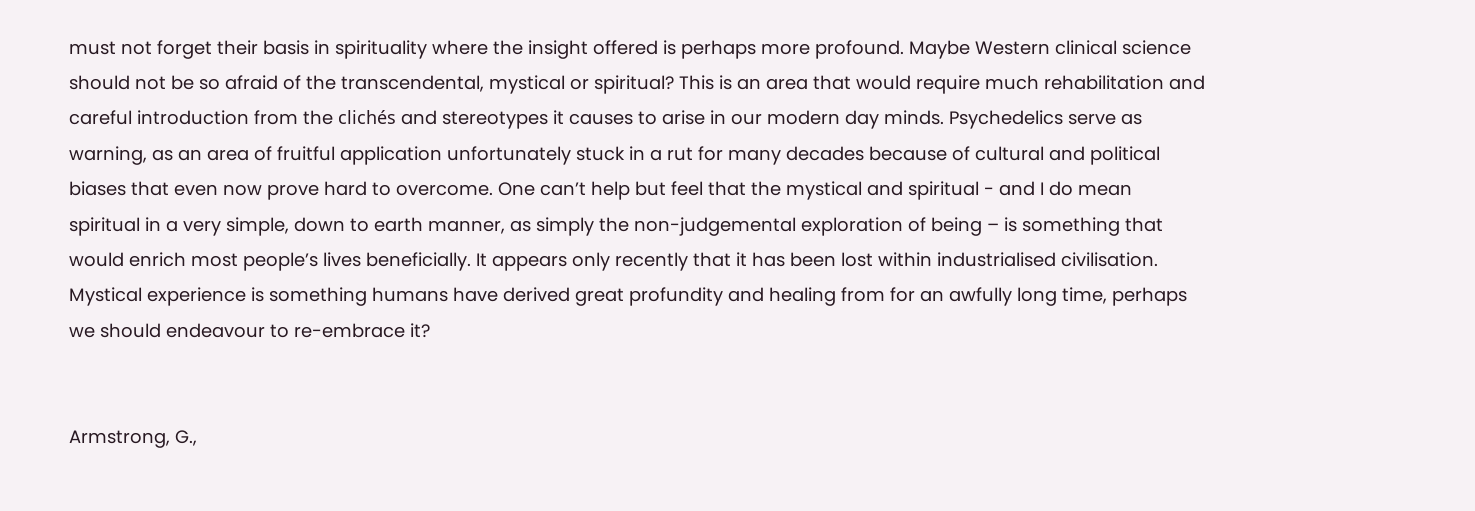must not forget their basis in spirituality where the insight offered is perhaps more profound. Maybe Western clinical science should not be so afraid of the transcendental, mystical or spiritual? This is an area that would require much rehabilitation and careful introduction from the clichés and stereotypes it causes to arise in our modern day minds. Psychedelics serve as warning, as an area of fruitful application unfortunately stuck in a rut for many decades because of cultural and political biases that even now prove hard to overcome. One can’t help but feel that the mystical and spiritual - and I do mean spiritual in a very simple, down to earth manner, as simply the non-judgemental exploration of being – is something that would enrich most people’s lives beneficially. It appears only recently that it has been lost within industrialised civilisation. Mystical experience is something humans have derived great profundity and healing from for an awfully long time, perhaps we should endeavour to re-embrace it?


Armstrong, G.,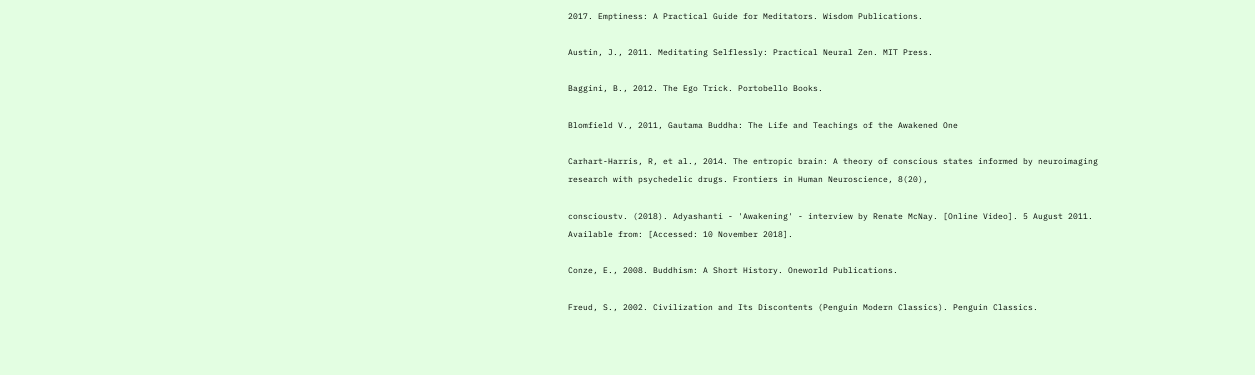2017. Emptiness: A Practical Guide for Meditators. Wisdom Publications.

Austin, J., 2011. Meditating Selflessly: Practical Neural Zen. MIT Press.

Baggini, B., 2012. The Ego Trick. Portobello Books.

Blomfield V., 2011, Gautama Buddha: The Life and Teachings of the Awakened One

Carhart-Harris, R, et al., 2014. The entropic brain: A theory of conscious states informed by neuroimaging research with psychedelic drugs. Frontiers in Human Neuroscience, 8(20),

conscioustv. (2018). Adyashanti - 'Awakening' - interview by Renate McNay. [Online Video]. 5 August 2011. Available from: [Accessed: 10 November 2018].

Conze, E., 2008. Buddhism: A Short History. Oneworld Publications.

Freud, S., 2002. Civilization and Its Discontents (Penguin Modern Classics). Penguin Classics.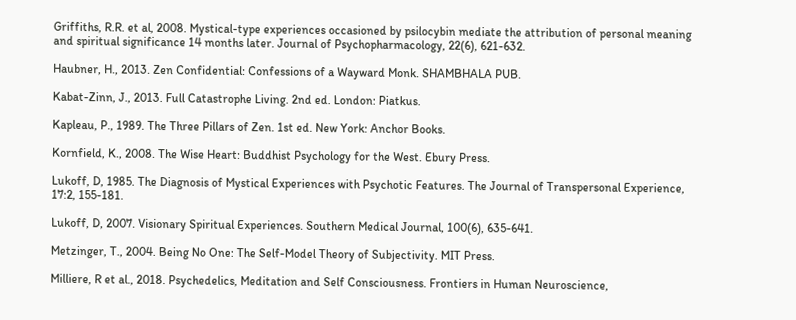Griffiths, R.R. et al, 2008. Mystical-type experiences occasioned by psilocybin mediate the attribution of personal meaning and spiritual significance 14 months later. Journal of Psychopharmacology, 22(6), 621-632.

Haubner, H., 2013. Zen Confidential: Confessions of a Wayward Monk. SHAMBHALA PUB.

Kabat-Zinn, J., 2013. Full Catastrophe Living. 2nd ed. London: Piatkus.

Kapleau, P., 1989. The Three Pillars of Zen. 1st ed. New York: Anchor Books.

Kornfield, K., 2008. The Wise Heart: Buddhist Psychology for the West. Ebury Press.

Lukoff, D, 1985. The Diagnosis of Mystical Experiences with Psychotic Features. The Journal of Transpersonal Experience, 17:2, 155-181.

Lukoff, D, 2007. Visionary Spiritual Experiences. Southern Medical Journal, 100(6), 635-641.

Metzinger, T., 2004. Being No One: The Self-Model Theory of Subjectivity. MIT Press.

Milliere, R et al., 2018. Psychedelics, Meditation and Self Consciousness. Frontiers in Human Neuroscience,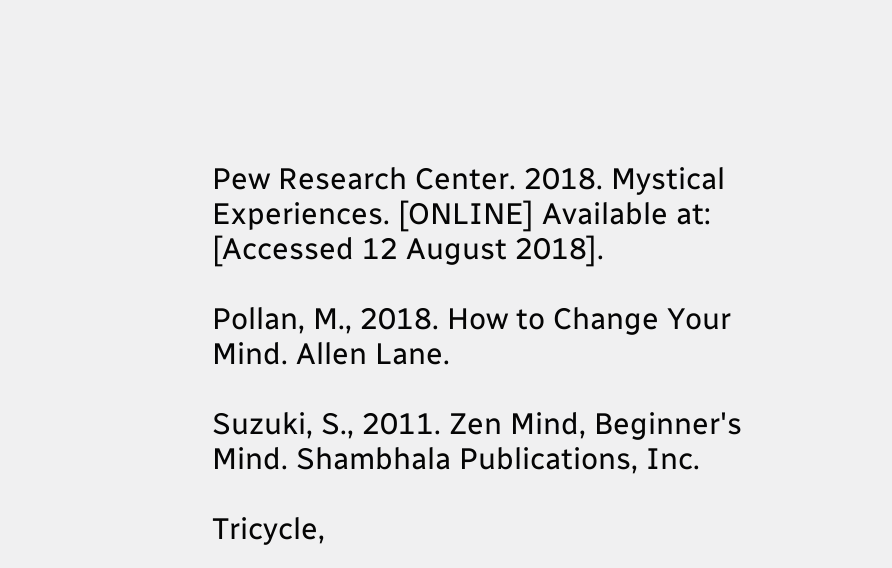Pew Research Center. 2018. Mystical Experiences. [ONLINE] Available at: [Accessed 12 August 2018].

Pollan, M., 2018. How to Change Your Mind. Allen Lane.

Suzuki, S., 2011. Zen Mind, Beginner's Mind. Shambhala Publications, Inc.

Tricycle,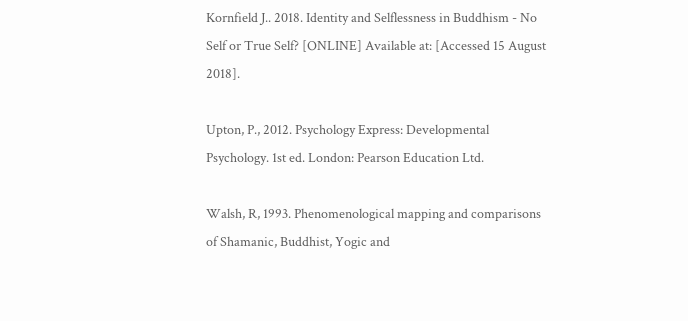Kornfield J.. 2018. Identity and Selflessness in Buddhism - No Self or True Self? [ONLINE] Available at: [Accessed 15 August 2018].

Upton, P., 2012. Psychology Express: Developmental Psychology. 1st ed. London: Pearson Education Ltd.

Walsh, R, 1993. Phenomenological mapping and comparisons of Shamanic, Buddhist, Yogic and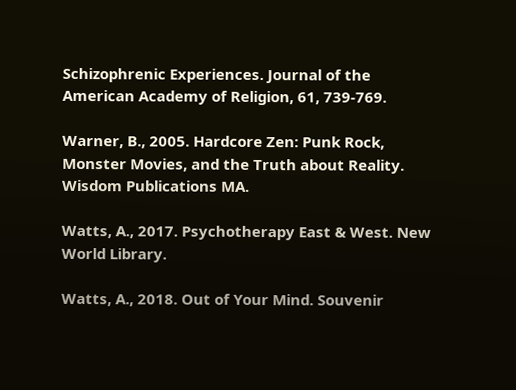Schizophrenic Experiences. Journal of the American Academy of Religion, 61, 739-769.

Warner, B., 2005. Hardcore Zen: Punk Rock, Monster Movies, and the Truth about Reality. Wisdom Publications MA.

Watts, A., 2017. Psychotherapy East & West. New World Library.

Watts, A., 2018. Out of Your Mind. Souvenir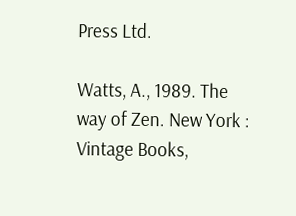Press Ltd.

Watts, A., 1989. The way of Zen. New York : Vintage Books,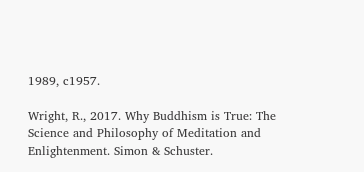1989, c1957.

Wright, R., 2017. Why Buddhism is True: The Science and Philosophy of Meditation and Enlightenment. Simon & Schuster.